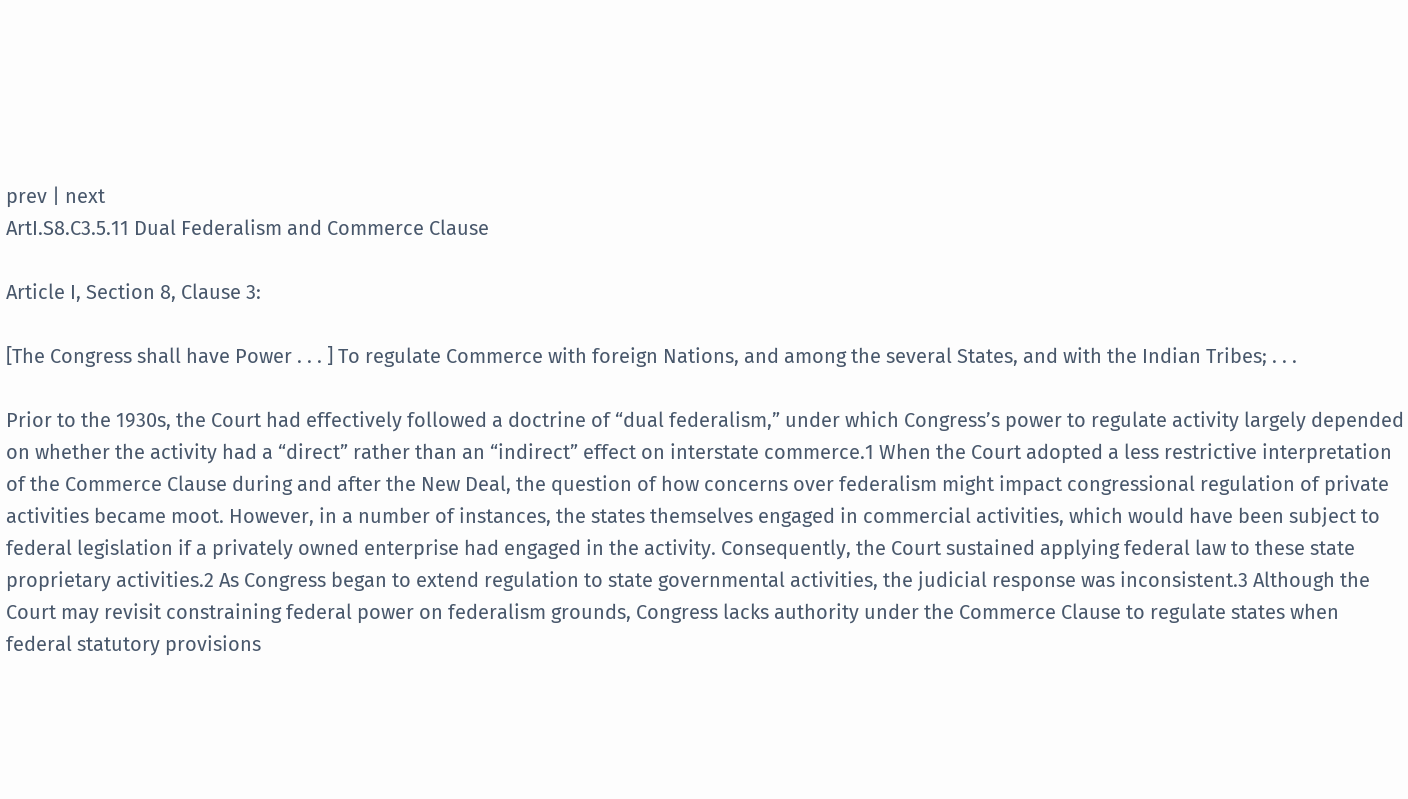prev | next
ArtI.S8.C3.5.11 Dual Federalism and Commerce Clause

Article I, Section 8, Clause 3:

[The Congress shall have Power . . . ] To regulate Commerce with foreign Nations, and among the several States, and with the Indian Tribes; . . .

Prior to the 1930s, the Court had effectively followed a doctrine of “dual federalism,” under which Congress’s power to regulate activity largely depended on whether the activity had a “direct” rather than an “indirect” effect on interstate commerce.1 When the Court adopted a less restrictive interpretation of the Commerce Clause during and after the New Deal, the question of how concerns over federalism might impact congressional regulation of private activities became moot. However, in a number of instances, the states themselves engaged in commercial activities, which would have been subject to federal legislation if a privately owned enterprise had engaged in the activity. Consequently, the Court sustained applying federal law to these state proprietary activities.2 As Congress began to extend regulation to state governmental activities, the judicial response was inconsistent.3 Although the Court may revisit constraining federal power on federalism grounds, Congress lacks authority under the Commerce Clause to regulate states when federal statutory provisions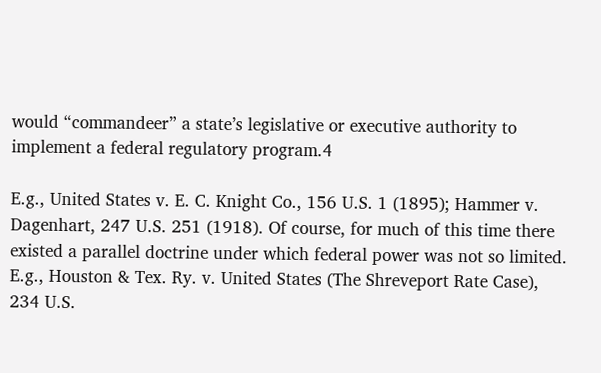would “commandeer” a state’s legislative or executive authority to implement a federal regulatory program.4

E.g., United States v. E. C. Knight Co., 156 U.S. 1 (1895); Hammer v. Dagenhart, 247 U.S. 251 (1918). Of course, for much of this time there existed a parallel doctrine under which federal power was not so limited. E.g., Houston & Tex. Ry. v. United States (The Shreveport Rate Case), 234 U.S.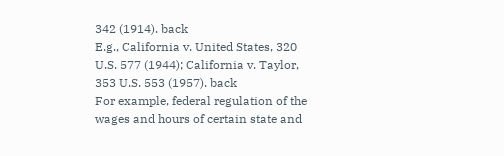342 (1914). back
E.g., California v. United States, 320 U.S. 577 (1944); California v. Taylor, 353 U.S. 553 (1957). back
For example, federal regulation of the wages and hours of certain state and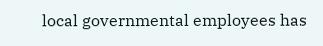local governmental employees has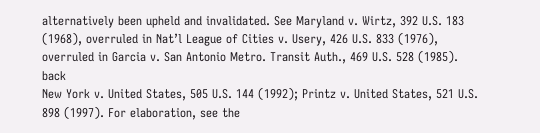alternatively been upheld and invalidated. See Maryland v. Wirtz, 392 U.S. 183 (1968), overruled in Nat’l League of Cities v. Usery, 426 U.S. 833 (1976), overruled in Garcia v. San Antonio Metro. Transit Auth., 469 U.S. 528 (1985). back
New York v. United States, 505 U.S. 144 (1992); Printz v. United States, 521 U.S. 898 (1997). For elaboration, see the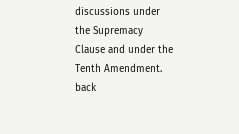discussions under the Supremacy Clause and under the Tenth Amendment. back